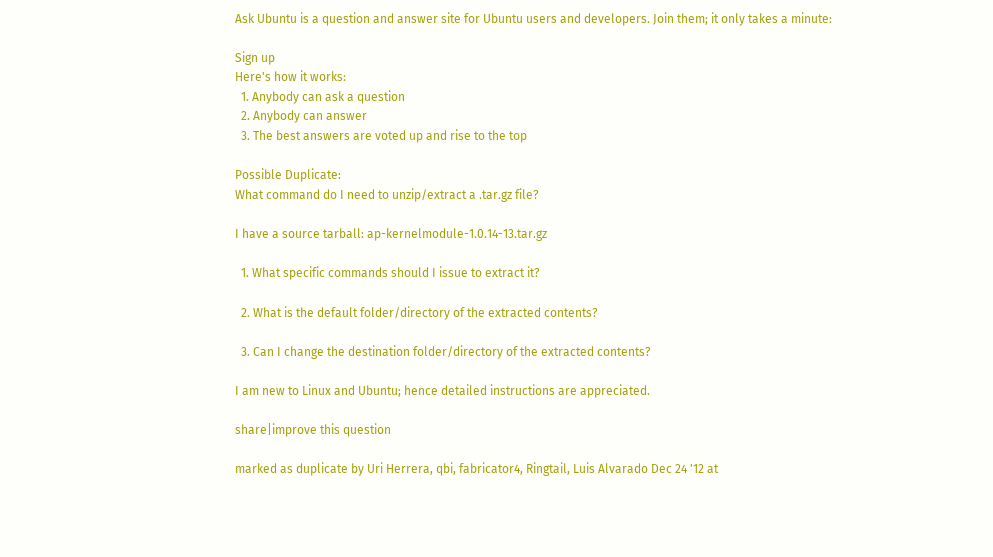Ask Ubuntu is a question and answer site for Ubuntu users and developers. Join them; it only takes a minute:

Sign up
Here's how it works:
  1. Anybody can ask a question
  2. Anybody can answer
  3. The best answers are voted up and rise to the top

Possible Duplicate:
What command do I need to unzip/extract a .tar.gz file?

I have a source tarball: ap-kernelmodule-1.0.14-13.tar.gz

  1. What specific commands should I issue to extract it?

  2. What is the default folder/directory of the extracted contents?

  3. Can I change the destination folder/directory of the extracted contents?

I am new to Linux and Ubuntu; hence detailed instructions are appreciated.

share|improve this question

marked as duplicate by Uri Herrera, qbi, fabricator4, Ringtail, Luis Alvarado Dec 24 '12 at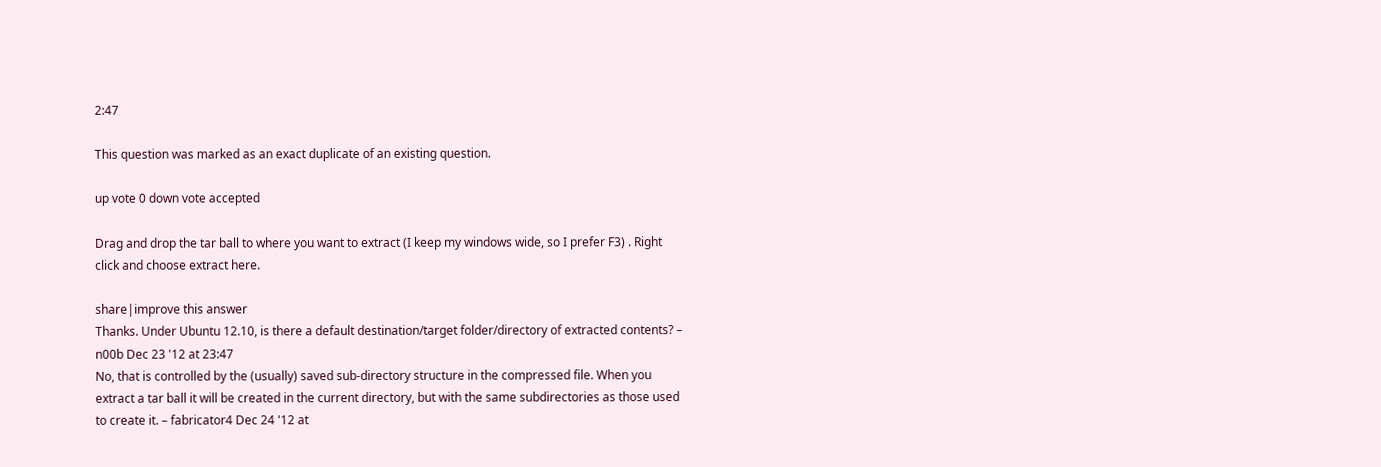2:47

This question was marked as an exact duplicate of an existing question.

up vote 0 down vote accepted

Drag and drop the tar ball to where you want to extract (I keep my windows wide, so I prefer F3) . Right click and choose extract here.

share|improve this answer
Thanks. Under Ubuntu 12.10, is there a default destination/target folder/directory of extracted contents? – n00b Dec 23 '12 at 23:47
No, that is controlled by the (usually) saved sub-directory structure in the compressed file. When you extract a tar ball it will be created in the current directory, but with the same subdirectories as those used to create it. – fabricator4 Dec 24 '12 at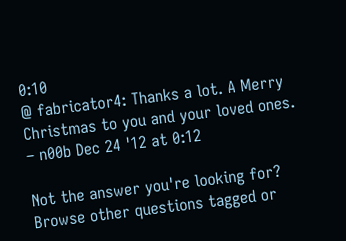0:10
@ fabricator4: Thanks a lot. A Merry Christmas to you and your loved ones. – n00b Dec 24 '12 at 0:12

Not the answer you're looking for? Browse other questions tagged or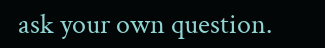ask your own question.